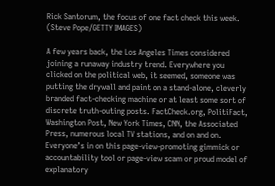Rick Santorum, the focus of one fact check this week. (Steve Pope/GETTY IMAGES)

A few years back, the Los Angeles Times considered joining a runaway industry trend. Everywhere you clicked on the political web, it seemed, someone was putting the drywall and paint on a stand-alone, cleverly branded fact-checking machine or at least some sort of discrete truth-outing posts. FactCheck.org, PolitiFact, Washington Post, New York Times, CNN, the Associated Press, numerous local TV stations, and on and on. Everyone’s in on this page-view-promoting gimmick or accountability tool or page-view scam or proud model of explanatory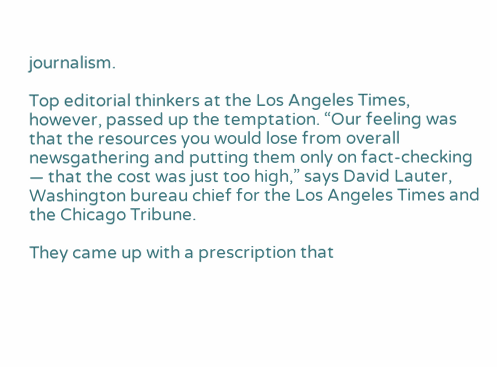journalism.

Top editorial thinkers at the Los Angeles Times, however, passed up the temptation. “Our feeling was that the resources you would lose from overall newsgathering and putting them only on fact-checking — that the cost was just too high,” says David Lauter, Washington bureau chief for the Los Angeles Times and the Chicago Tribune.

They came up with a prescription that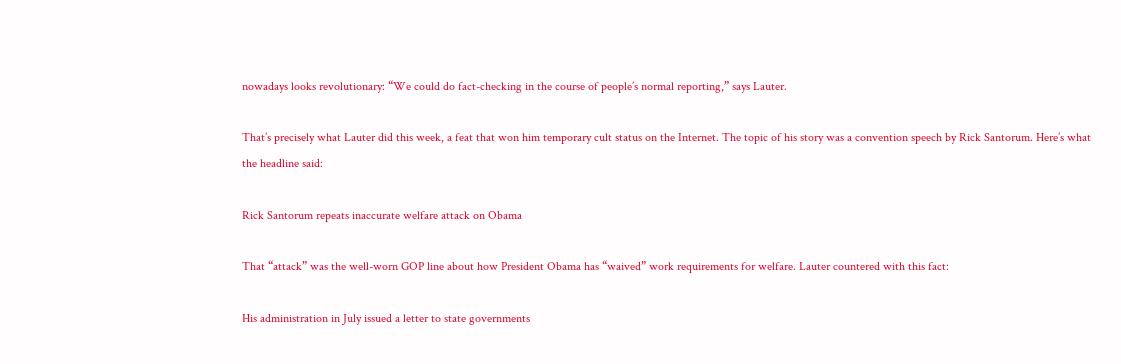nowadays looks revolutionary: “We could do fact-checking in the course of people’s normal reporting,” says Lauter.

That’s precisely what Lauter did this week, a feat that won him temporary cult status on the Internet. The topic of his story was a convention speech by Rick Santorum. Here’s what the headline said:

Rick Santorum repeats inaccurate welfare attack on Obama

That “attack” was the well-worn GOP line about how President Obama has “waived” work requirements for welfare. Lauter countered with this fact:

His administration in July issued a letter to state governments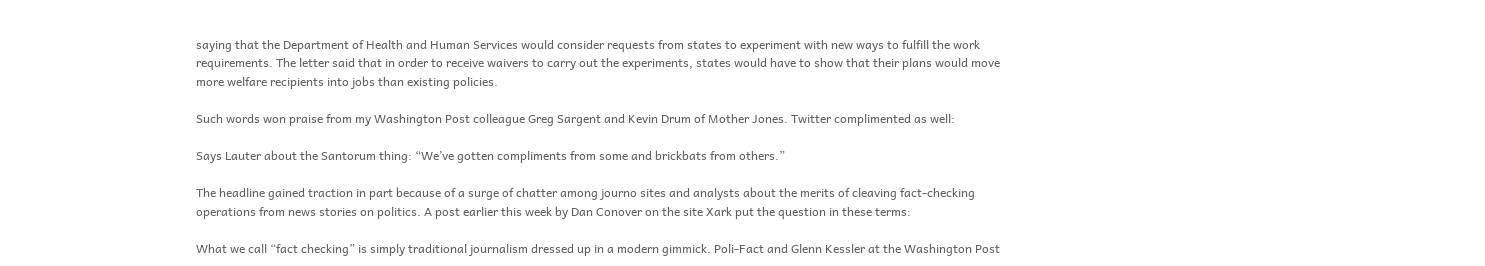saying that the Department of Health and Human Services would consider requests from states to experiment with new ways to fulfill the work requirements. The letter said that in order to receive waivers to carry out the experiments, states would have to show that their plans would move more welfare recipients into jobs than existing policies.

Such words won praise from my Washington Post colleague Greg Sargent and Kevin Drum of Mother Jones. Twitter complimented as well:

Says Lauter about the Santorum thing: “We’ve gotten compliments from some and brickbats from others.”

The headline gained traction in part because of a surge of chatter among journo sites and analysts about the merits of cleaving fact-checking operations from news stories on politics. A post earlier this week by Dan Conover on the site Xark put the question in these terms:

What we call “fact checking” is simply traditional journalism dressed up in a modern gimmick. Poli-Fact and Glenn Kessler at the Washington Post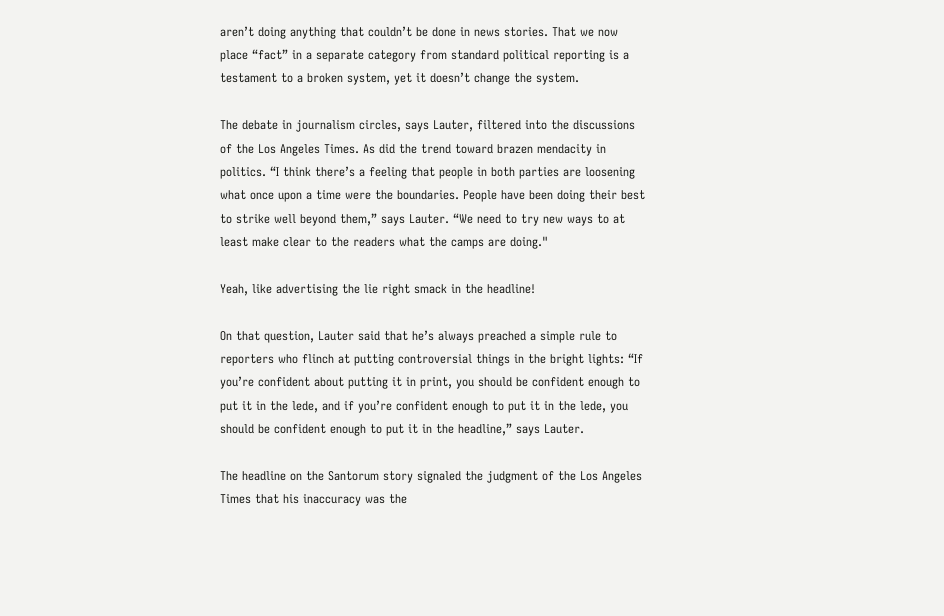aren’t doing anything that couldn’t be done in news stories. That we now place “fact” in a separate category from standard political reporting is a testament to a broken system, yet it doesn’t change the system.

The debate in journalism circles, says Lauter, filtered into the discussions of the Los Angeles Times. As did the trend toward brazen mendacity in politics. “I think there’s a feeling that people in both parties are loosening what once upon a time were the boundaries. People have been doing their best to strike well beyond them,” says Lauter. “We need to try new ways to at least make clear to the readers what the camps are doing."

Yeah, like advertising the lie right smack in the headline!

On that question, Lauter said that he’s always preached a simple rule to reporters who flinch at putting controversial things in the bright lights: “If you’re confident about putting it in print, you should be confident enough to put it in the lede, and if you’re confident enough to put it in the lede, you should be confident enough to put it in the headline,” says Lauter.

The headline on the Santorum story signaled the judgment of the Los Angeles Times that his inaccuracy was the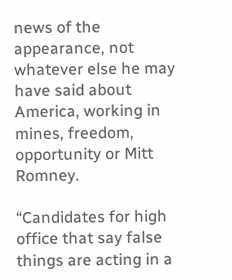news of the appearance, not whatever else he may have said about America, working in mines, freedom, opportunity or Mitt Romney.

“Candidates for high office that say false things are acting in a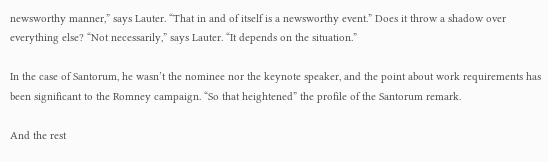newsworthy manner,” says Lauter. “That in and of itself is a newsworthy event.” Does it throw a shadow over everything else? “Not necessarily,” says Lauter. “It depends on the situation.”

In the case of Santorum, he wasn’t the nominee nor the keynote speaker, and the point about work requirements has been significant to the Romney campaign. “So that heightened” the profile of the Santorum remark.

And the rest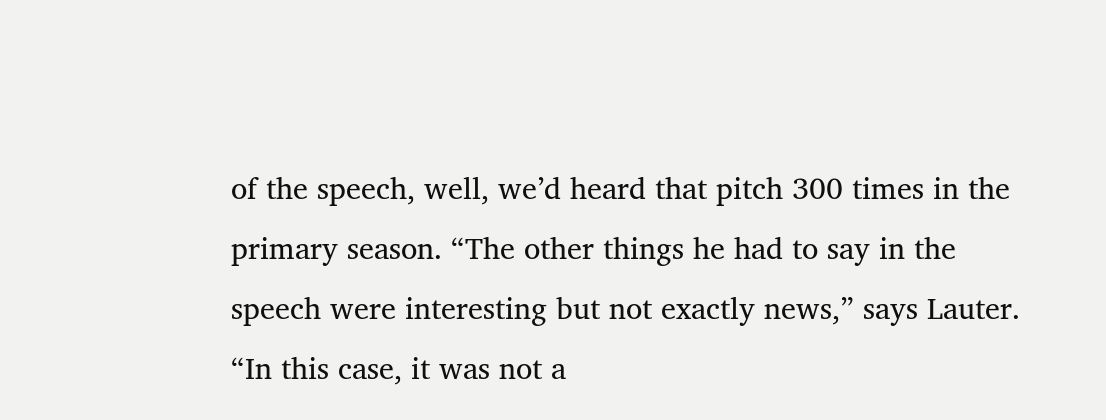of the speech, well, we’d heard that pitch 300 times in the primary season. “The other things he had to say in the speech were interesting but not exactly news,” says Lauter. “In this case, it was not a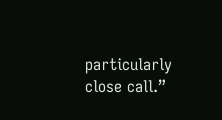particularly close call.”